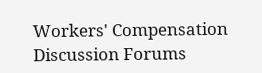Workers' Compensation Discussion Forums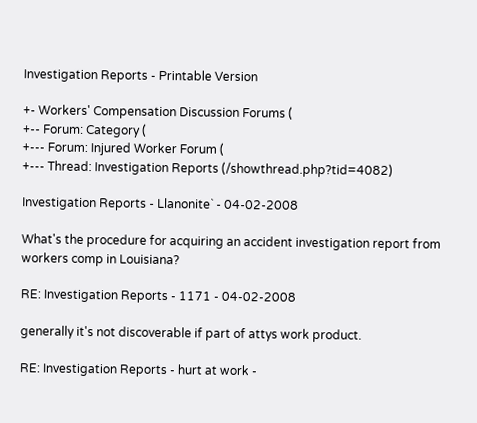Investigation Reports - Printable Version

+- Workers' Compensation Discussion Forums (
+-- Forum: Category (
+--- Forum: Injured Worker Forum (
+--- Thread: Investigation Reports (/showthread.php?tid=4082)

Investigation Reports - Llanonite` - 04-02-2008

What's the procedure for acquiring an accident investigation report from workers comp in Louisiana?

RE: Investigation Reports - 1171 - 04-02-2008

generally it's not discoverable if part of attys work product.

RE: Investigation Reports - hurt at work -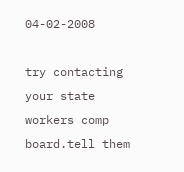04-02-2008

try contacting your state workers comp board.tell them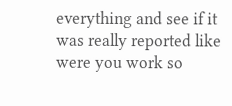everything and see if it was really reported like were you work so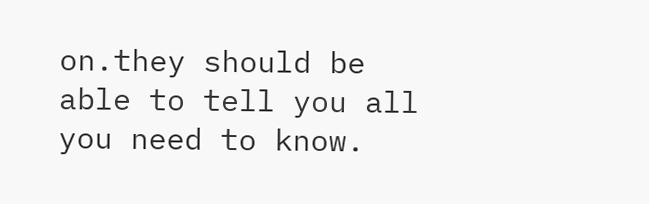on.they should be able to tell you all you need to know.